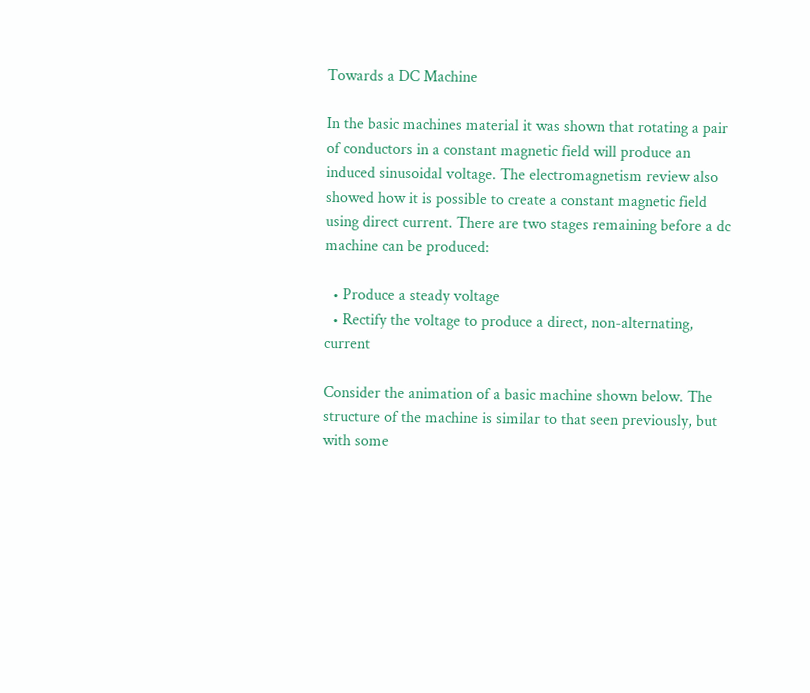Towards a DC Machine

In the basic machines material it was shown that rotating a pair of conductors in a constant magnetic field will produce an induced sinusoidal voltage. The electromagnetism review also showed how it is possible to create a constant magnetic field using direct current. There are two stages remaining before a dc machine can be produced:

  • Produce a steady voltage
  • Rectify the voltage to produce a direct, non-alternating, current

Consider the animation of a basic machine shown below. The structure of the machine is similar to that seen previously, but with some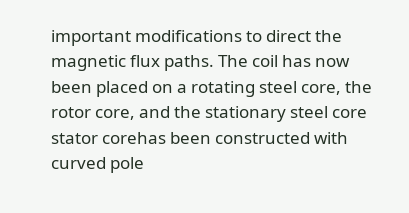important modifications to direct the magnetic flux paths. The coil has now been placed on a rotating steel core, the rotor core, and the stationary steel core stator corehas been constructed with curved pole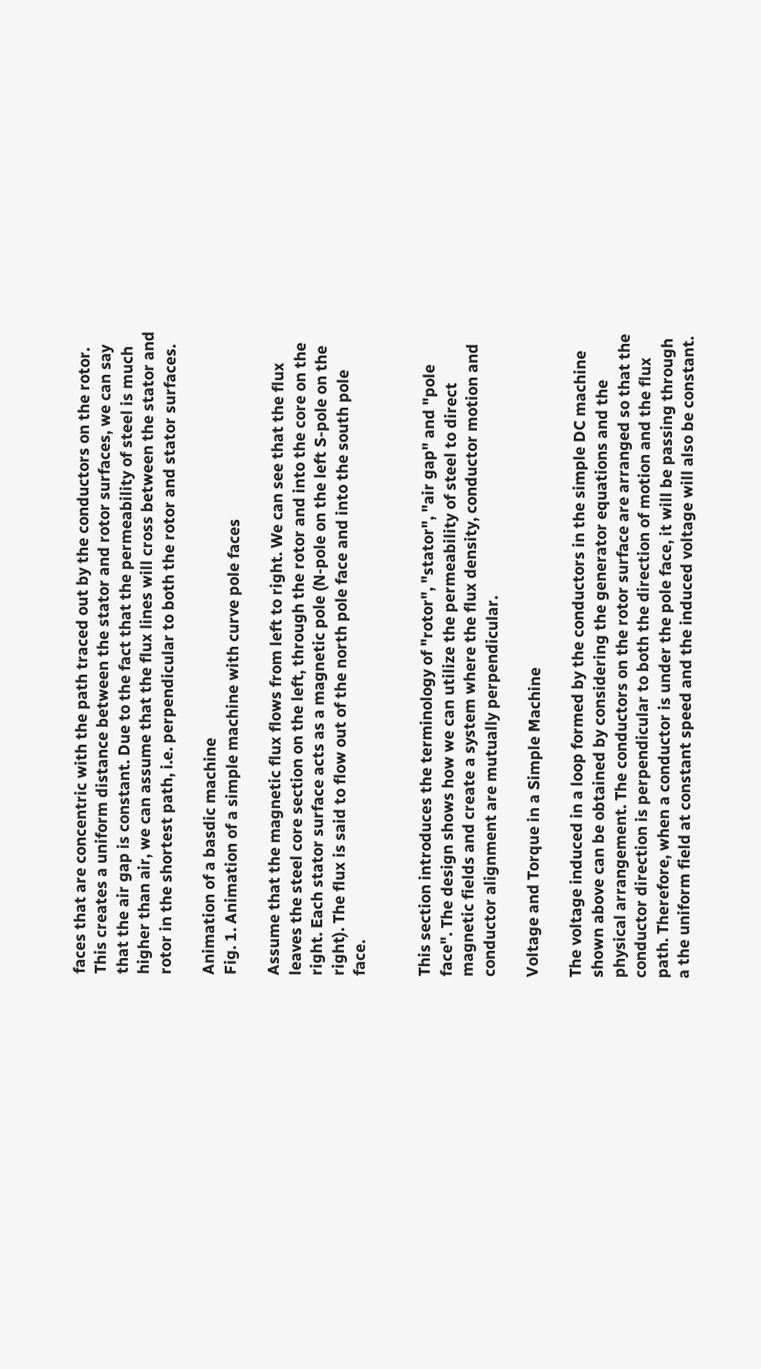faces that are concentric with the path traced out by the conductors on the rotor. This creates a uniform distance between the stator and rotor surfaces, we can say that the air gap is constant. Due to the fact that the permeability of steel is much higher than air, we can assume that the flux lines will cross between the stator and rotor in the shortest path, i.e. perpendicular to both the rotor and stator surfaces.

Animation of a basdic machine
Fig. 1. Animation of a simple machine with curve pole faces

Assume that the magnetic flux flows from left to right. We can see that the flux leaves the steel core section on the left, through the rotor and into the core on the right. Each stator surface acts as a magnetic pole (N-pole on the left S-pole on the right). The flux is said to flow out of the north pole face and into the south pole face.


This section introduces the terminology of "rotor", "stator", "air gap" and "pole face". The design shows how we can utilize the permeability of steel to direct magnetic fields and create a system where the flux density, conductor motion and conductor alignment are mutually perpendicular.

Voltage and Torque in a Simple Machine

The voltage induced in a loop formed by the conductors in the simple DC machine shown above can be obtained by considering the generator equations and the physical arrangement. The conductors on the rotor surface are arranged so that the conductor direction is perpendicular to both the direction of motion and the flux path. Therefore, when a conductor is under the pole face, it will be passing through a the uniform field at constant speed and the induced voltage will also be constant.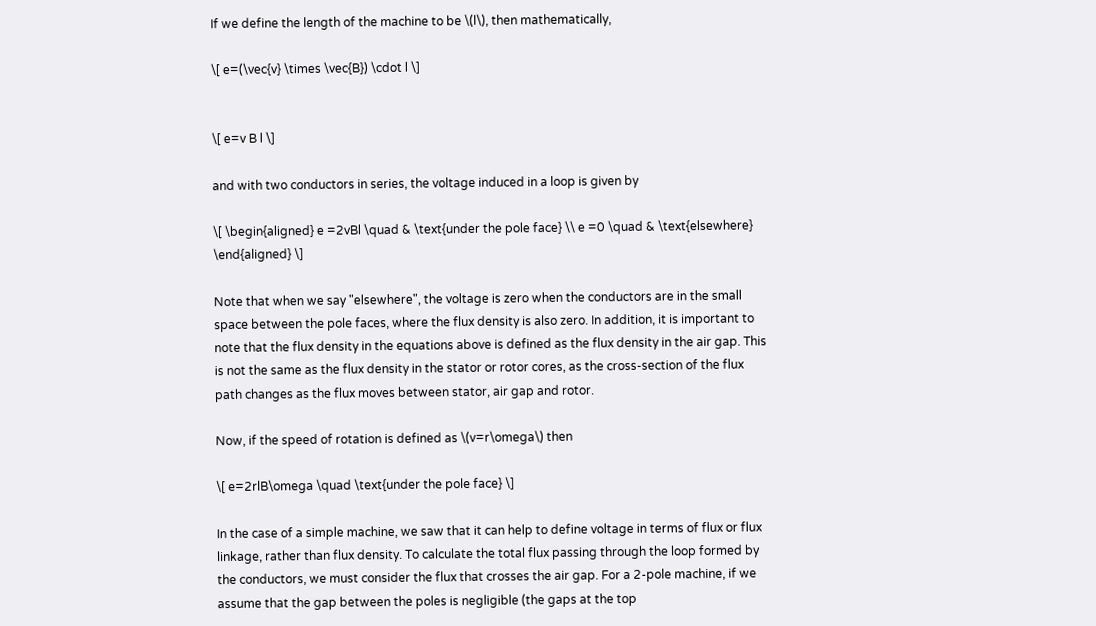If we define the length of the machine to be \(l\), then mathematically,

\[ e=(\vec{v} \times \vec{B}) \cdot l \]


\[ e=v B l \]

and with two conductors in series, the voltage induced in a loop is given by

\[ \begin{aligned} e =2vBl \quad & \text{under the pole face} \\ e =0 \quad & \text{elsewhere} \end{aligned} \]

Note that when we say "elsewhere", the voltage is zero when the conductors are in the small space between the pole faces, where the flux density is also zero. In addition, it is important to note that the flux density in the equations above is defined as the flux density in the air gap. This is not the same as the flux density in the stator or rotor cores, as the cross-section of the flux path changes as the flux moves between stator, air gap and rotor.

Now, if the speed of rotation is defined as \(v=r\omega\) then

\[ e=2rlB\omega \quad \text{under the pole face} \]

In the case of a simple machine, we saw that it can help to define voltage in terms of flux or flux linkage, rather than flux density. To calculate the total flux passing through the loop formed by the conductors, we must consider the flux that crosses the air gap. For a 2-pole machine, if we assume that the gap between the poles is negligible (the gaps at the top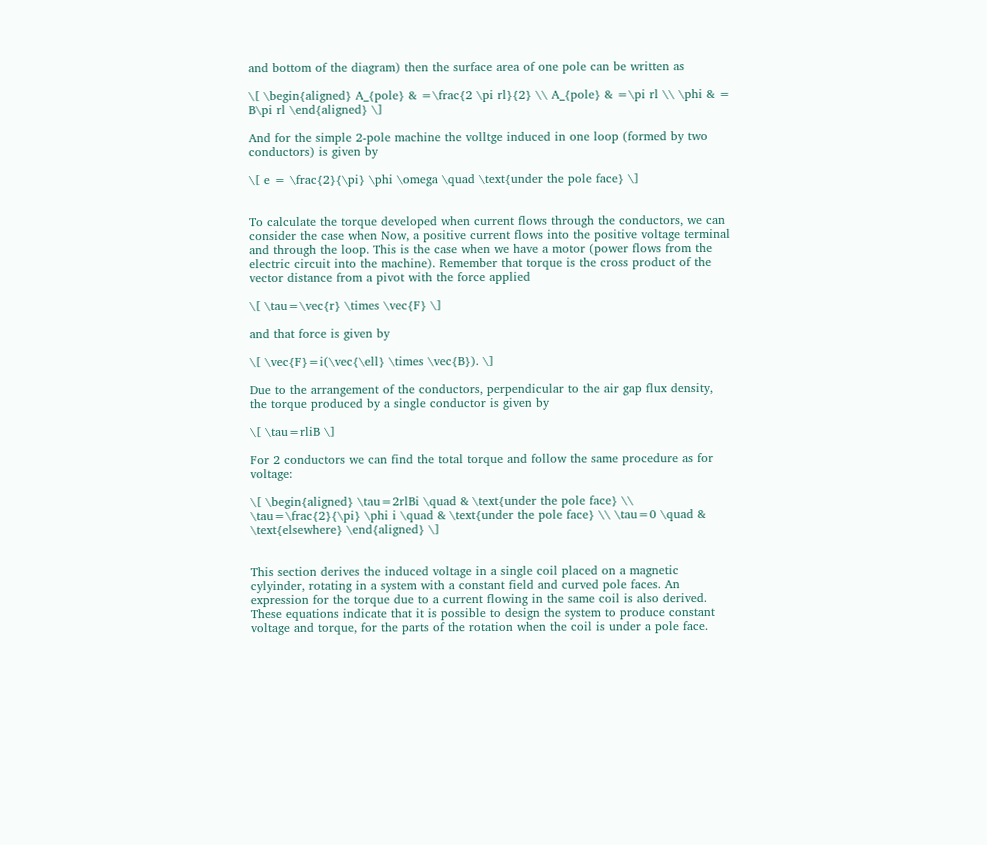and bottom of the diagram) then the surface area of one pole can be written as

\[ \begin{aligned} A_{pole} & =\frac{2 \pi rl}{2} \\ A_{pole} & =\pi rl \\ \phi & = B\pi rl \end{aligned} \]

And for the simple 2-pole machine the volltge induced in one loop (formed by two conductors) is given by

\[ e = \frac{2}{\pi} \phi \omega \quad \text{under the pole face} \]


To calculate the torque developed when current flows through the conductors, we can consider the case when Now, a positive current flows into the positive voltage terminal and through the loop. This is the case when we have a motor (power flows from the electric circuit into the machine). Remember that torque is the cross product of the vector distance from a pivot with the force applied

\[ \tau=\vec{r} \times \vec{F} \]

and that force is given by

\[ \vec{F}=i(\vec{\ell} \times \vec{B}). \]

Due to the arrangement of the conductors, perpendicular to the air gap flux density, the torque produced by a single conductor is given by

\[ \tau=rliB \]

For 2 conductors we can find the total torque and follow the same procedure as for voltage:

\[ \begin{aligned} \tau=2rlBi \quad & \text{under the pole face} \\ \tau=\frac{2}{\pi} \phi i \quad & \text{under the pole face} \\ \tau=0 \quad & \text{elsewhere} \end{aligned} \]


This section derives the induced voltage in a single coil placed on a magnetic cylyinder, rotating in a system with a constant field and curved pole faces. An expression for the torque due to a current flowing in the same coil is also derived. These equations indicate that it is possible to design the system to produce constant voltage and torque, for the parts of the rotation when the coil is under a pole face.